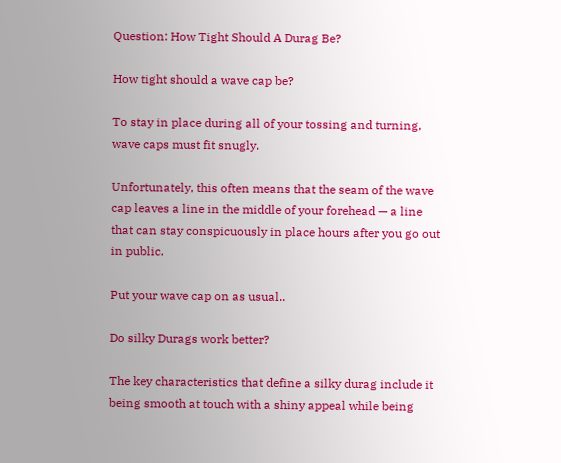Question: How Tight Should A Durag Be?

How tight should a wave cap be?

To stay in place during all of your tossing and turning, wave caps must fit snugly.

Unfortunately, this often means that the seam of the wave cap leaves a line in the middle of your forehead — a line that can stay conspicuously in place hours after you go out in public.

Put your wave cap on as usual..

Do silky Durags work better?

The key characteristics that define a silky durag include it being smooth at touch with a shiny appeal while being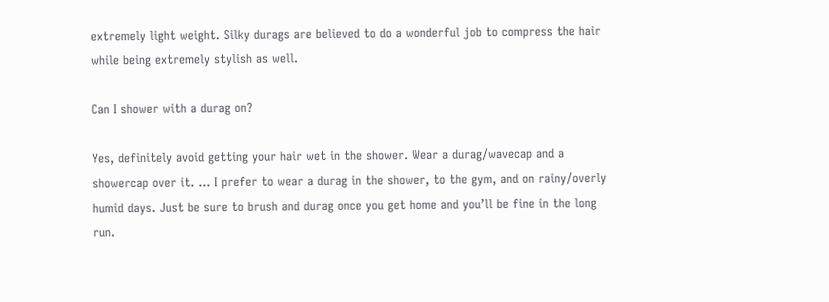extremely light weight. Silky durags are believed to do a wonderful job to compress the hair while being extremely stylish as well.

Can I shower with a durag on?

Yes, definitely avoid getting your hair wet in the shower. Wear a durag/wavecap and a showercap over it. … I prefer to wear a durag in the shower, to the gym, and on rainy/overly humid days. Just be sure to brush and durag once you get home and you’ll be fine in the long run.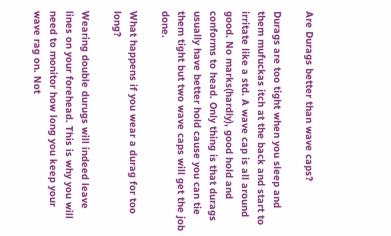Are Durags better than wave caps?

Durags are too tight when you sleep and them mufuckas itch at the back and start to irritate like a std. A wave cap is all around good. No marks(hardly), good hold and conforms to head. Only thing is that durags usually have better hold cause you can tie them tight but two wave caps will get the job done.

What happens if you wear a durag for too long?

Wearing double durugs will indeed leave lines on your forehead. This is why you will need to monitor how long you keep your wave rag on. Not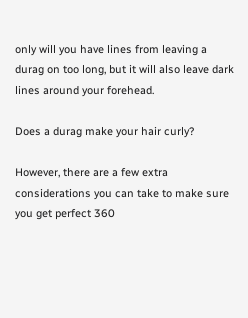only will you have lines from leaving a durag on too long, but it will also leave dark lines around your forehead.

Does a durag make your hair curly?

However, there are a few extra considerations you can take to make sure you get perfect 360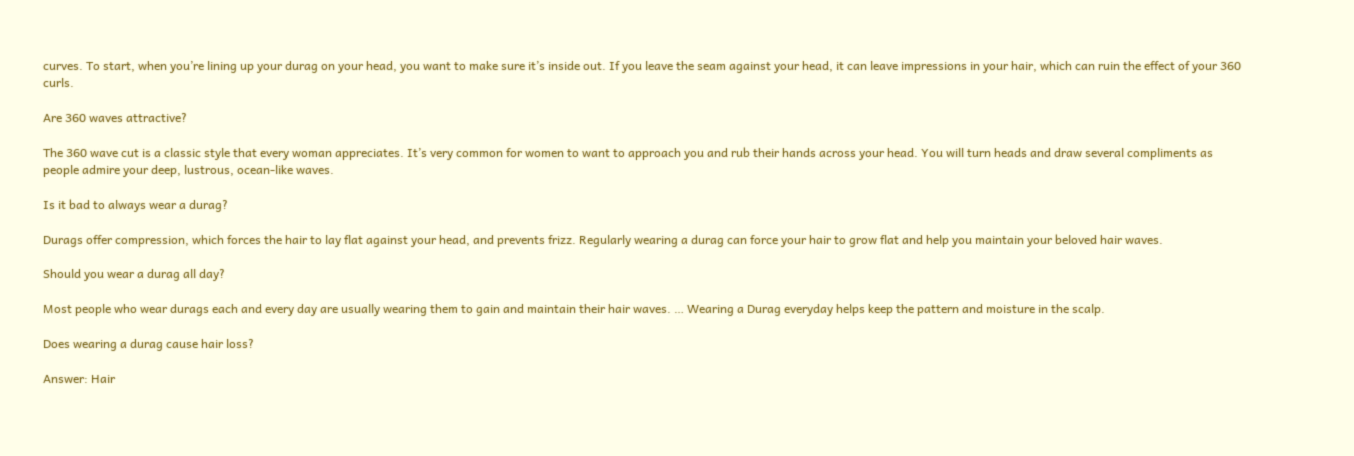curves. To start, when you’re lining up your durag on your head, you want to make sure it’s inside out. If you leave the seam against your head, it can leave impressions in your hair, which can ruin the effect of your 360 curls.

Are 360 waves attractive?

The 360 wave cut is a classic style that every woman appreciates. It’s very common for women to want to approach you and rub their hands across your head. You will turn heads and draw several compliments as people admire your deep, lustrous, ocean-like waves.

Is it bad to always wear a durag?

Durags offer compression, which forces the hair to lay flat against your head, and prevents frizz. Regularly wearing a durag can force your hair to grow flat and help you maintain your beloved hair waves.

Should you wear a durag all day?

Most people who wear durags each and every day are usually wearing them to gain and maintain their hair waves. … Wearing a Durag everyday helps keep the pattern and moisture in the scalp.

Does wearing a durag cause hair loss?

Answer: Hair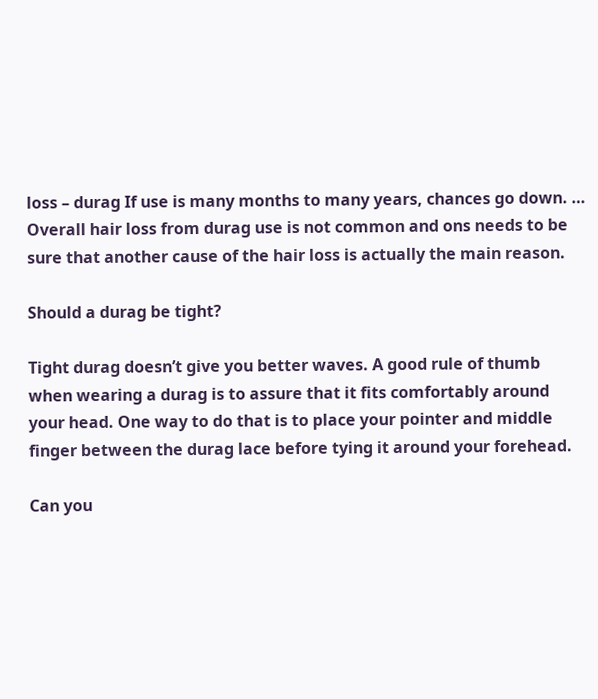loss – durag If use is many months to many years, chances go down. … Overall hair loss from durag use is not common and ons needs to be sure that another cause of the hair loss is actually the main reason.

Should a durag be tight?

Tight durag doesn’t give you better waves. A good rule of thumb when wearing a durag is to assure that it fits comfortably around your head. One way to do that is to place your pointer and middle finger between the durag lace before tying it around your forehead.

Can you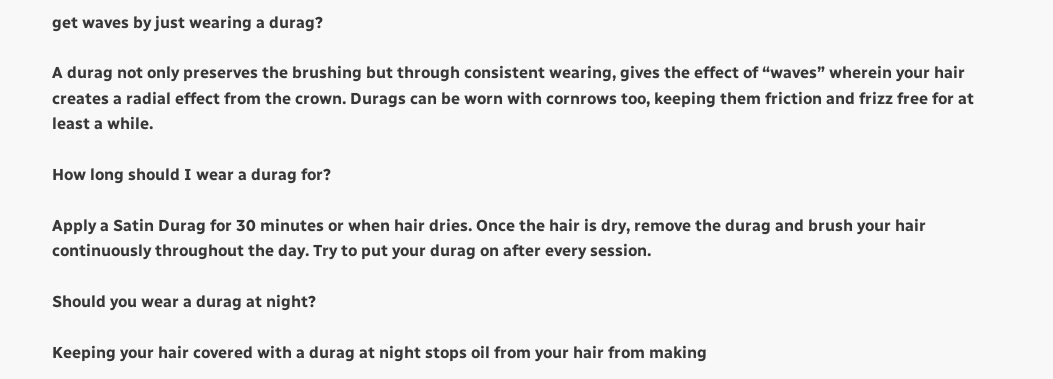get waves by just wearing a durag?

A durag not only preserves the brushing but through consistent wearing, gives the effect of “waves” wherein your hair creates a radial effect from the crown. Durags can be worn with cornrows too, keeping them friction and frizz free for at least a while.

How long should I wear a durag for?

Apply a Satin Durag for 30 minutes or when hair dries. Once the hair is dry, remove the durag and brush your hair continuously throughout the day. Try to put your durag on after every session.

Should you wear a durag at night?

Keeping your hair covered with a durag at night stops oil from your hair from making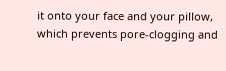it onto your face and your pillow, which prevents pore-clogging and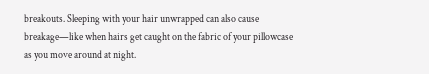breakouts. Sleeping with your hair unwrapped can also cause breakage—like when hairs get caught on the fabric of your pillowcase as you move around at night.